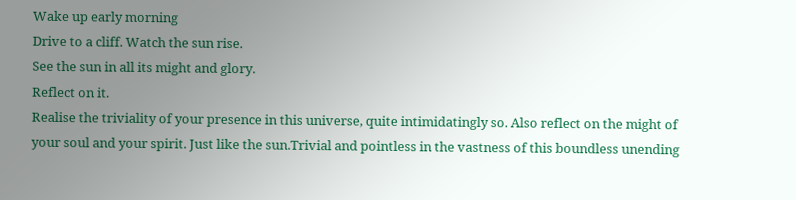Wake up early morning
Drive to a cliff. Watch the sun rise.
See the sun in all its might and glory.
Reflect on it.
Realise the triviality of your presence in this universe, quite intimidatingly so. Also reflect on the might of your soul and your spirit. Just like the sun.Trivial and pointless in the vastness of this boundless unending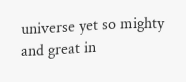universe yet so mighty and great in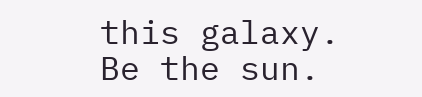this galaxy.
Be the sun.